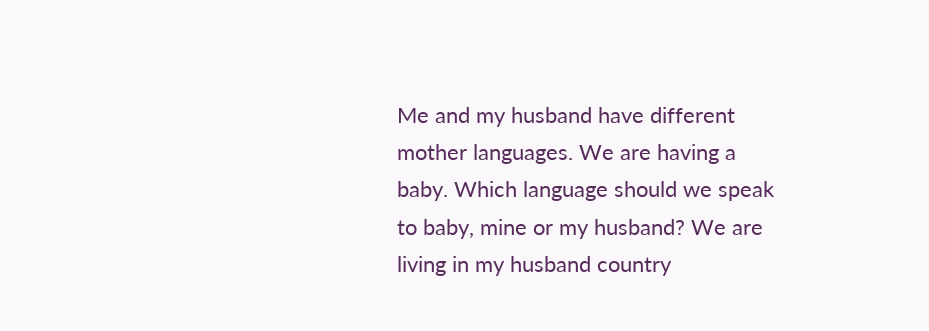Me and my husband have different mother languages. We are having a baby. Which language should we speak to baby, mine or my husband? We are living in my husband country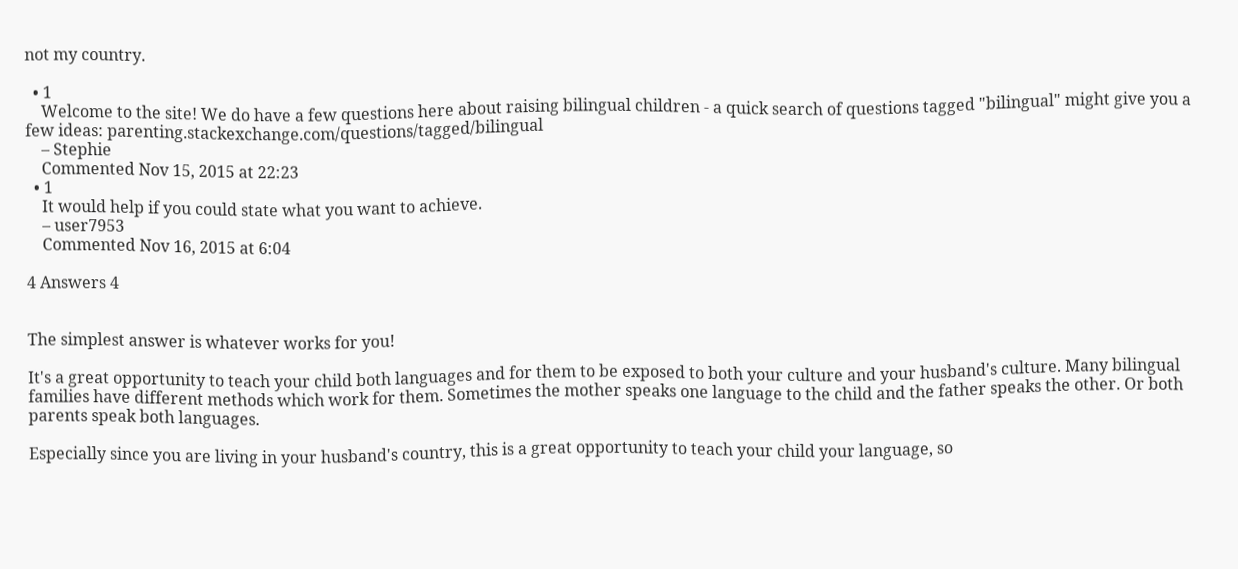not my country.

  • 1
    Welcome to the site! We do have a few questions here about raising bilingual children - a quick search of questions tagged "bilingual" might give you a few ideas: parenting.stackexchange.com/questions/tagged/bilingual
    – Stephie
    Commented Nov 15, 2015 at 22:23
  • 1
    It would help if you could state what you want to achieve.
    – user7953
    Commented Nov 16, 2015 at 6:04

4 Answers 4


The simplest answer is whatever works for you!

It's a great opportunity to teach your child both languages and for them to be exposed to both your culture and your husband's culture. Many bilingual families have different methods which work for them. Sometimes the mother speaks one language to the child and the father speaks the other. Or both parents speak both languages.

Especially since you are living in your husband's country, this is a great opportunity to teach your child your language, so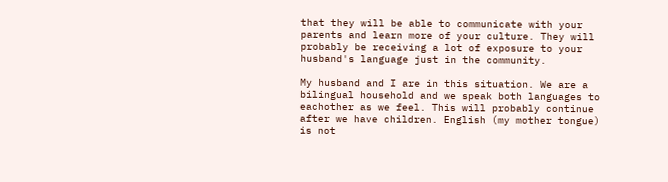that they will be able to communicate with your parents and learn more of your culture. They will probably be receiving a lot of exposure to your husband's language just in the community.

My husband and I are in this situation. We are a bilingual household and we speak both languages to eachother as we feel. This will probably continue after we have children. English (my mother tongue) is not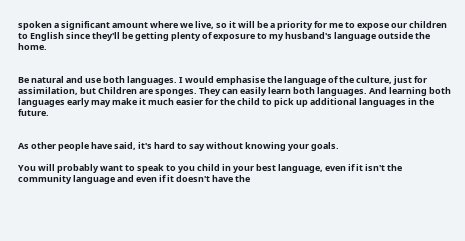spoken a significant amount where we live, so it will be a priority for me to expose our children to English since they'll be getting plenty of exposure to my husband's language outside the home.


Be natural and use both languages. I would emphasise the language of the culture, just for assimilation, but Children are sponges. They can easily learn both languages. And learning both languages early may make it much easier for the child to pick up additional languages in the future.


As other people have said, it's hard to say without knowing your goals.

You will probably want to speak to you child in your best language, even if it isn't the community language and even if it doesn't have the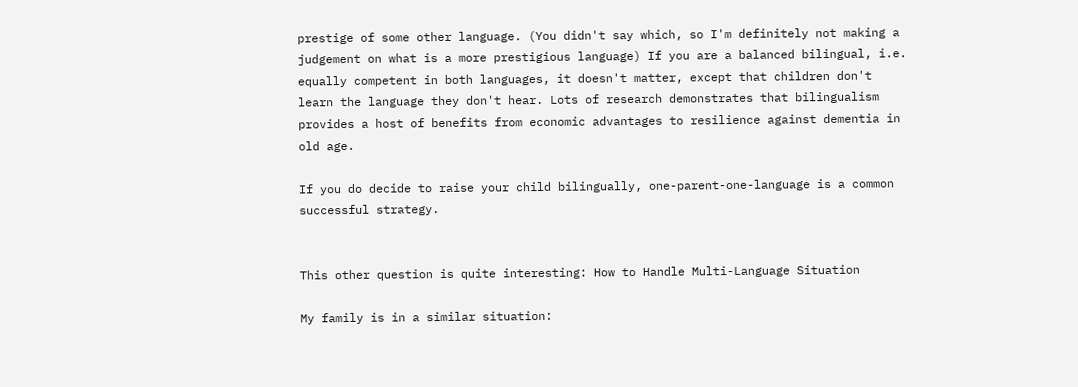prestige of some other language. (You didn't say which, so I'm definitely not making a judgement on what is a more prestigious language) If you are a balanced bilingual, i.e. equally competent in both languages, it doesn't matter, except that children don't learn the language they don't hear. Lots of research demonstrates that bilingualism provides a host of benefits from economic advantages to resilience against dementia in old age.

If you do decide to raise your child bilingually, one-parent-one-language is a common successful strategy.


This other question is quite interesting: How to Handle Multi-Language Situation

My family is in a similar situation: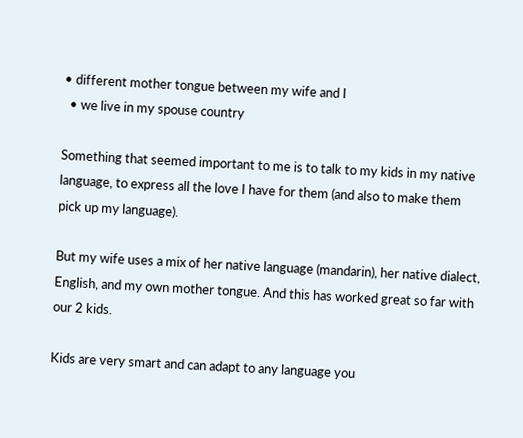• different mother tongue between my wife and I
  • we live in my spouse country

Something that seemed important to me is to talk to my kids in my native language, to express all the love I have for them (and also to make them pick up my language).

But my wife uses a mix of her native language (mandarin), her native dialect, English, and my own mother tongue. And this has worked great so far with our 2 kids.

Kids are very smart and can adapt to any language you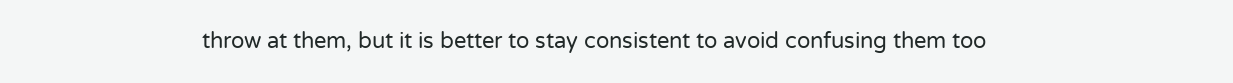throw at them, but it is better to stay consistent to avoid confusing them too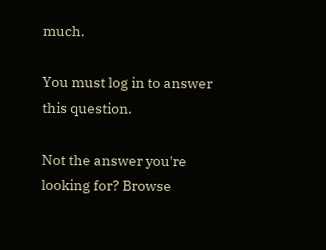much.

You must log in to answer this question.

Not the answer you're looking for? Browse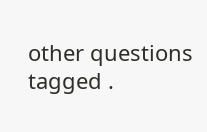other questions tagged .